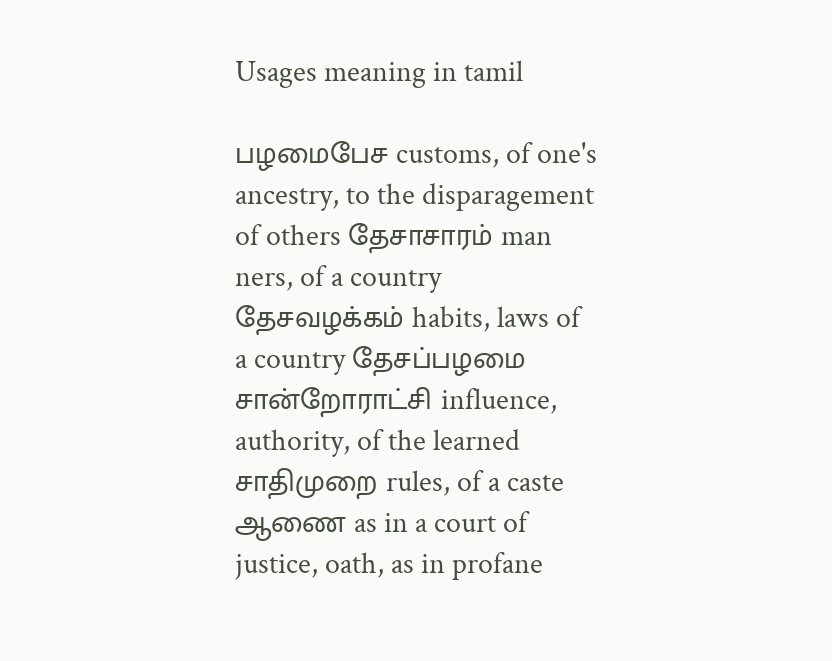Usages meaning in tamil

பழமைபேச customs, of one's ancestry, to the disparagement of others தேசாசாரம் man ners, of a country தேசவழக்கம் habits, laws of a country தேசப்பழமை சான்றோராட்சி influence, authority, of the learned சாதிமுறை rules, of a caste ஆணை as in a court of justice, oath, as in profane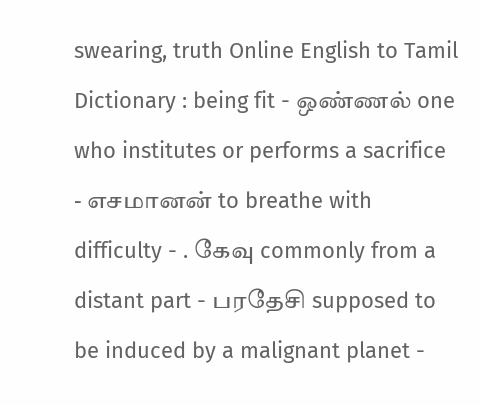swearing, truth Online English to Tamil Dictionary : being fit - ஒண்ணல் one who institutes or performs a sacrifice - எசமானன் to breathe with difficulty - . கேவு commonly from a distant part - பரதேசி supposed to be induced by a malignant planet -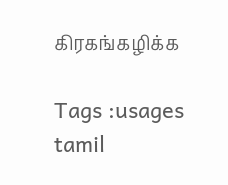கிரகங்கழிக்க

Tags :usages tamil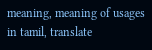meaning, meaning of usages in tamil, translate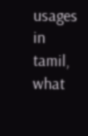usages in tamil, what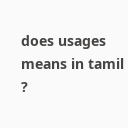does usages means in tamil ?